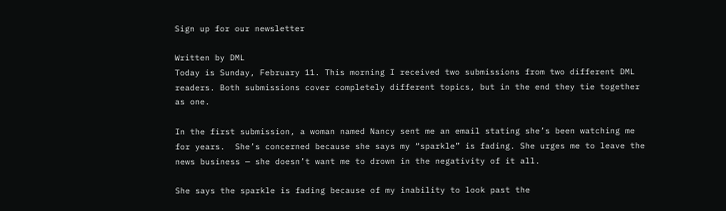Sign up for our newsletter

Written by DML
Today is Sunday, February 11. This morning I received two submissions from two different DML readers. Both submissions cover completely different topics, but in the end they tie together as one.

In the first submission, a woman named Nancy sent me an email stating she’s been watching me for years.  She’s concerned because she says my “sparkle” is fading. She urges me to leave the news business — she doesn’t want me to drown in the negativity of it all.

She says the sparkle is fading because of my inability to look past the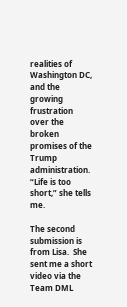realities of Washington DC, and the growing frustration over the broken promises of the Trump administration. “Life is too short,” she tells me.

The second submission is from Lisa.  She sent me a short video via the Team DML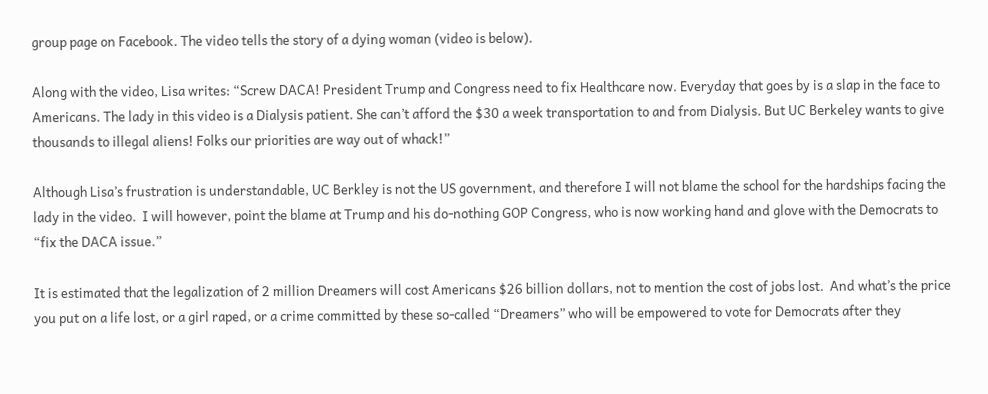group page on Facebook. The video tells the story of a dying woman (video is below).

Along with the video, Lisa writes: “Screw DACA! President Trump and Congress need to fix Healthcare now. Everyday that goes by is a slap in the face to Americans. The lady in this video is a Dialysis patient. She can’t afford the $30 a week transportation to and from Dialysis. But UC Berkeley wants to give thousands to illegal aliens! Folks our priorities are way out of whack!”

Although Lisa’s frustration is understandable, UC Berkley is not the US government, and therefore I will not blame the school for the hardships facing the lady in the video.  I will however, point the blame at Trump and his do-nothing GOP Congress, who is now working hand and glove with the Democrats to “fix the DACA issue.”

It is estimated that the legalization of 2 million Dreamers will cost Americans $26 billion dollars, not to mention the cost of jobs lost.  And what’s the price you put on a life lost, or a girl raped, or a crime committed by these so-called “Dreamers” who will be empowered to vote for Democrats after they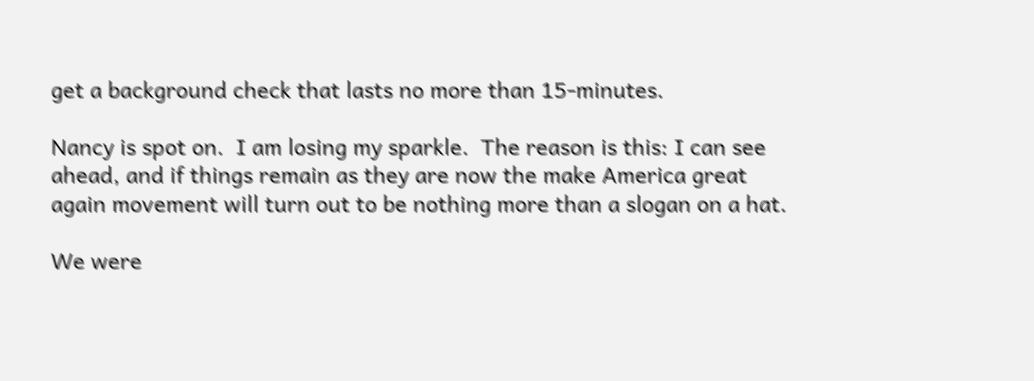get a background check that lasts no more than 15-minutes.

Nancy is spot on.  I am losing my sparkle.  The reason is this: I can see ahead, and if things remain as they are now the make America great again movement will turn out to be nothing more than a slogan on a hat.

We were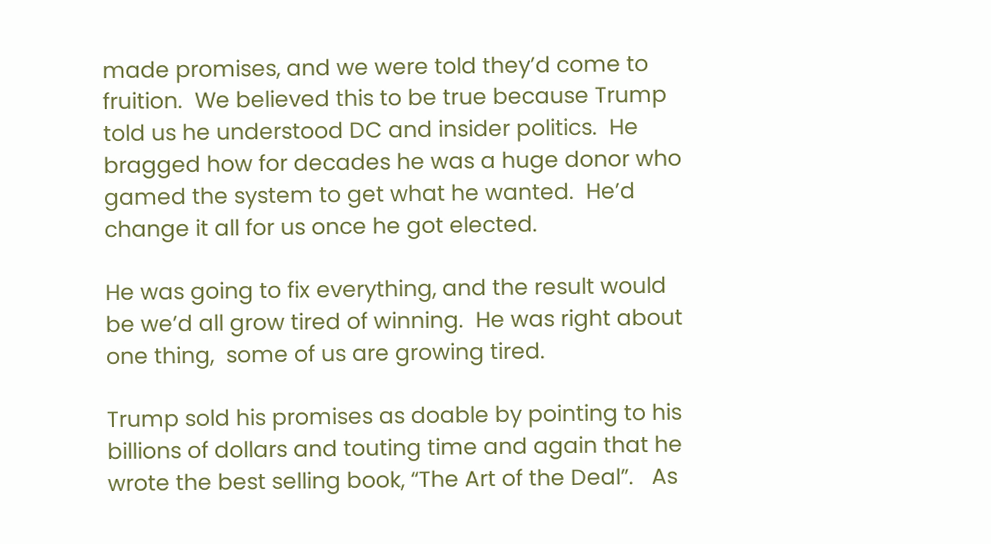made promises, and we were told they’d come to fruition.  We believed this to be true because Trump told us he understood DC and insider politics.  He bragged how for decades he was a huge donor who gamed the system to get what he wanted.  He’d change it all for us once he got elected.

He was going to fix everything, and the result would be we’d all grow tired of winning.  He was right about one thing,  some of us are growing tired.

Trump sold his promises as doable by pointing to his billions of dollars and touting time and again that he wrote the best selling book, “The Art of the Deal”.   As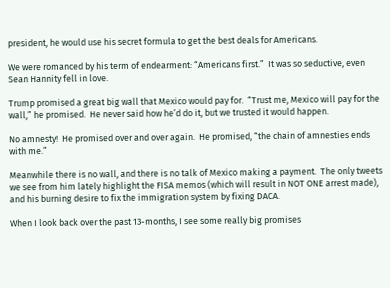president, he would use his secret formula to get the best deals for Americans.

We were romanced by his term of endearment: “Americans first.”  It was so seductive, even Sean Hannity fell in love.

Trump promised a great big wall that Mexico would pay for.  “Trust me, Mexico will pay for the wall,” he promised.  He never said how he’d do it, but we trusted it would happen.

No amnesty!  He promised over and over again.  He promised, “the chain of amnesties ends with me.”

Meanwhile there is no wall, and there is no talk of Mexico making a payment.  The only tweets we see from him lately highlight the FISA memos (which will result in NOT ONE arrest made), and his burning desire to fix the immigration system by fixing DACA.

When I look back over the past 13-months, I see some really big promises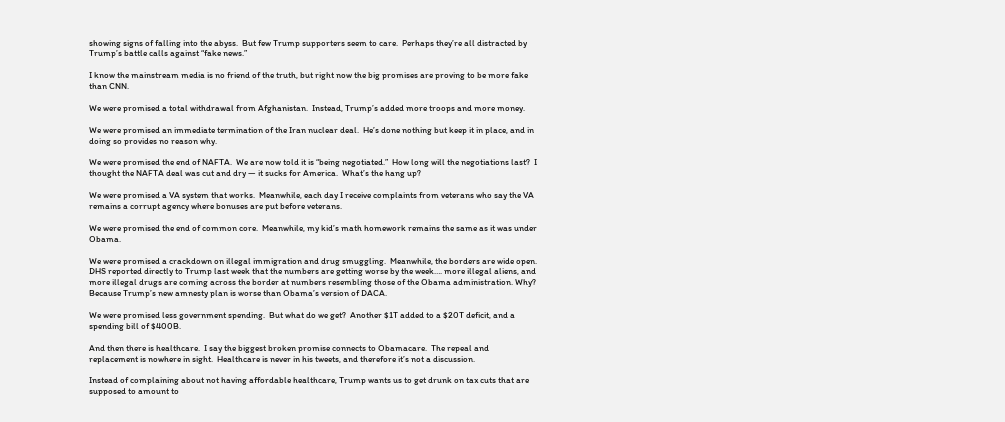showing signs of falling into the abyss.  But few Trump supporters seem to care.  Perhaps they’re all distracted by Trump’s battle calls against “fake news.”

I know the mainstream media is no friend of the truth, but right now the big promises are proving to be more fake than CNN.

We were promised a total withdrawal from Afghanistan.  Instead, Trump’s added more troops and more money.

We were promised an immediate termination of the Iran nuclear deal.  He’s done nothing but keep it in place, and in doing so provides no reason why.

We were promised the end of NAFTA.  We are now told it is “being negotiated.”  How long will the negotiations last?  I thought the NAFTA deal was cut and dry — it sucks for America.  What’s the hang up?

We were promised a VA system that works.  Meanwhile, each day I receive complaints from veterans who say the VA remains a corrupt agency where bonuses are put before veterans.

We were promised the end of common core.  Meanwhile, my kid’s math homework remains the same as it was under Obama.

We were promised a crackdown on illegal immigration and drug smuggling.  Meanwhile, the borders are wide open.  DHS reported directly to Trump last week that the numbers are getting worse by the week…. more illegal aliens, and more illegal drugs are coming across the border at numbers resembling those of the Obama administration. Why? Because Trump’s new amnesty plan is worse than Obama’s version of DACA.

We were promised less government spending.  But what do we get?  Another $1T added to a $20T deficit, and a spending bill of $400B.

And then there is healthcare.  I say the biggest broken promise connects to Obamacare.  The repeal and replacement is nowhere in sight.  Healthcare is never in his tweets, and therefore it’s not a discussion.

Instead of complaining about not having affordable healthcare, Trump wants us to get drunk on tax cuts that are supposed to amount to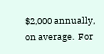$2,000 annually, on average.  For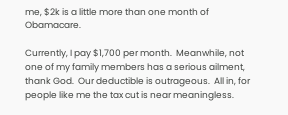me, $2k is a little more than one month of Obamacare.

Currently, I pay $1,700 per month.  Meanwhile, not one of my family members has a serious ailment, thank God.  Our deductible is outrageous.  All in, for people like me the tax cut is near meaningless.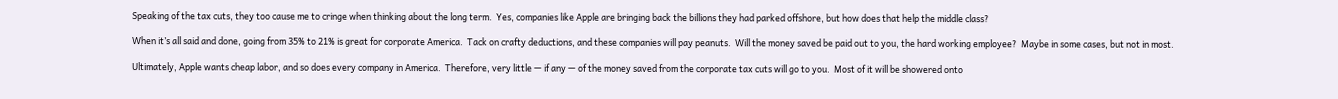Speaking of the tax cuts, they too cause me to cringe when thinking about the long term.  Yes, companies like Apple are bringing back the billions they had parked offshore, but how does that help the middle class?

When it’s all said and done, going from 35% to 21% is great for corporate America.  Tack on crafty deductions, and these companies will pay peanuts.  Will the money saved be paid out to you, the hard working employee?  Maybe in some cases, but not in most.

Ultimately, Apple wants cheap labor, and so does every company in America.  Therefore, very little — if any — of the money saved from the corporate tax cuts will go to you.  Most of it will be showered onto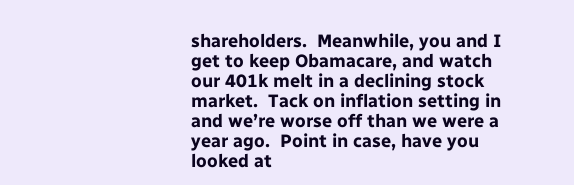shareholders.  Meanwhile, you and I get to keep Obamacare, and watch our 401k melt in a declining stock market.  Tack on inflation setting in and we’re worse off than we were a year ago.  Point in case, have you looked at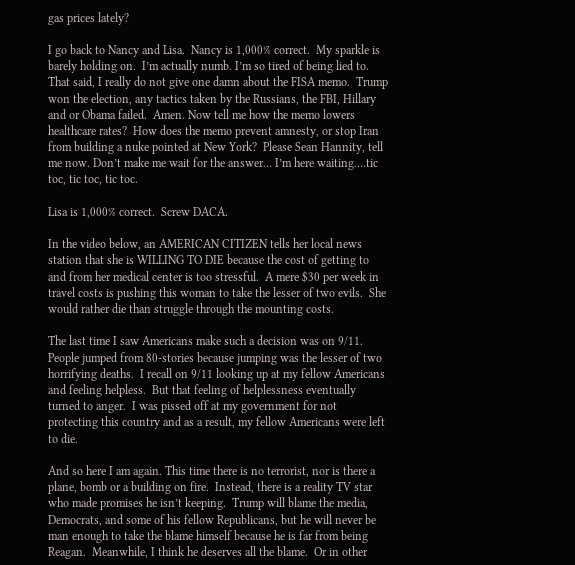gas prices lately?

I go back to Nancy and Lisa.  Nancy is 1,000% correct.  My sparkle is barely holding on.  I’m actually numb. I’m so tired of being lied to.  That said, I really do not give one damn about the FISA memo.  Trump won the election, any tactics taken by the Russians, the FBI, Hillary and or Obama failed.  Amen. Now tell me how the memo lowers healthcare rates?  How does the memo prevent amnesty, or stop Iran from building a nuke pointed at New York?  Please Sean Hannity, tell me now. Don’t make me wait for the answer… I’m here waiting….tic toc, tic toc, tic toc.

Lisa is 1,000% correct.  Screw DACA.

In the video below, an AMERICAN CITIZEN tells her local news station that she is WILLING TO DIE because the cost of getting to and from her medical center is too stressful.  A mere $30 per week in travel costs is pushing this woman to take the lesser of two evils.  She would rather die than struggle through the mounting costs.

The last time I saw Americans make such a decision was on 9/11.  People jumped from 80-stories because jumping was the lesser of two horrifying deaths.  I recall on 9/11 looking up at my fellow Americans and feeling helpless.  But that feeling of helplessness eventually turned to anger.  I was pissed off at my government for not protecting this country and as a result, my fellow Americans were left to die.

And so here I am again. This time there is no terrorist, nor is there a plane, bomb or a building on fire.  Instead, there is a reality TV star who made promises he isn’t keeping.  Trump will blame the media, Democrats, and some of his fellow Republicans, but he will never be man enough to take the blame himself because he is far from being Reagan.  Meanwhile, I think he deserves all the blame.  Or in other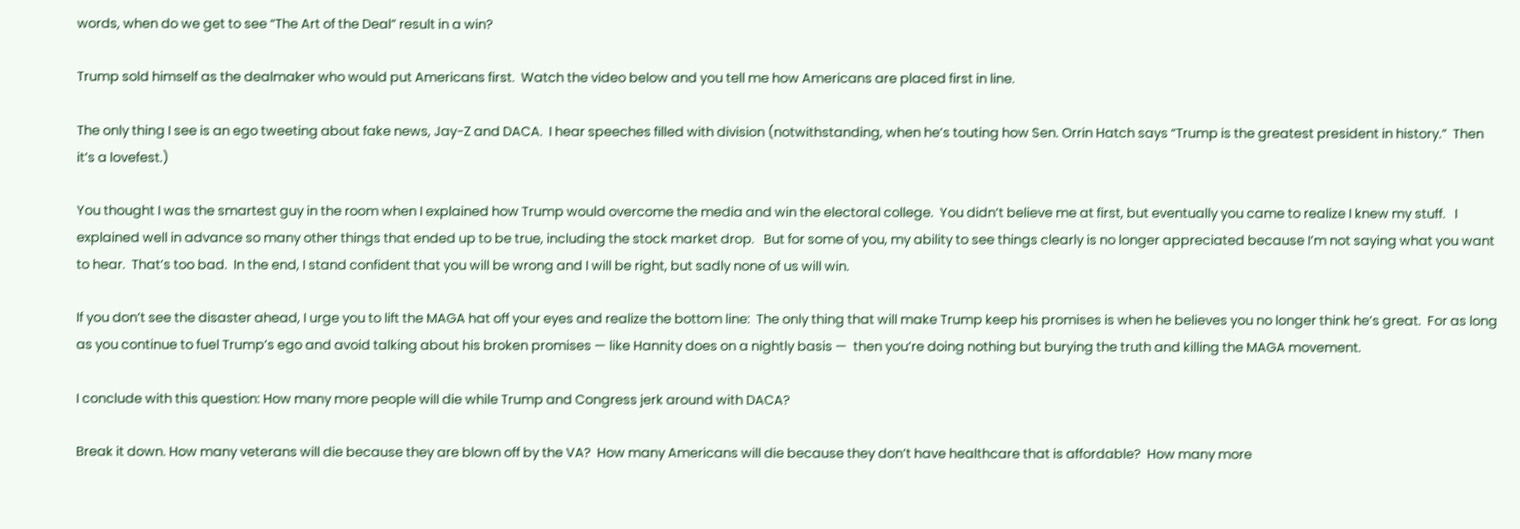words, when do we get to see “The Art of the Deal” result in a win?

Trump sold himself as the dealmaker who would put Americans first.  Watch the video below and you tell me how Americans are placed first in line.

The only thing I see is an ego tweeting about fake news, Jay-Z and DACA.  I hear speeches filled with division (notwithstanding, when he’s touting how Sen. Orrin Hatch says “Trump is the greatest president in history.”  Then it’s a lovefest.)

You thought I was the smartest guy in the room when I explained how Trump would overcome the media and win the electoral college.  You didn’t believe me at first, but eventually you came to realize I knew my stuff.   I explained well in advance so many other things that ended up to be true, including the stock market drop.   But for some of you, my ability to see things clearly is no longer appreciated because I’m not saying what you want to hear.  That’s too bad.  In the end, I stand confident that you will be wrong and I will be right, but sadly none of us will win.

If you don’t see the disaster ahead, I urge you to lift the MAGA hat off your eyes and realize the bottom line:  The only thing that will make Trump keep his promises is when he believes you no longer think he’s great.  For as long as you continue to fuel Trump’s ego and avoid talking about his broken promises — like Hannity does on a nightly basis —  then you’re doing nothing but burying the truth and killing the MAGA movement.

I conclude with this question: How many more people will die while Trump and Congress jerk around with DACA?

Break it down. How many veterans will die because they are blown off by the VA?  How many Americans will die because they don’t have healthcare that is affordable?  How many more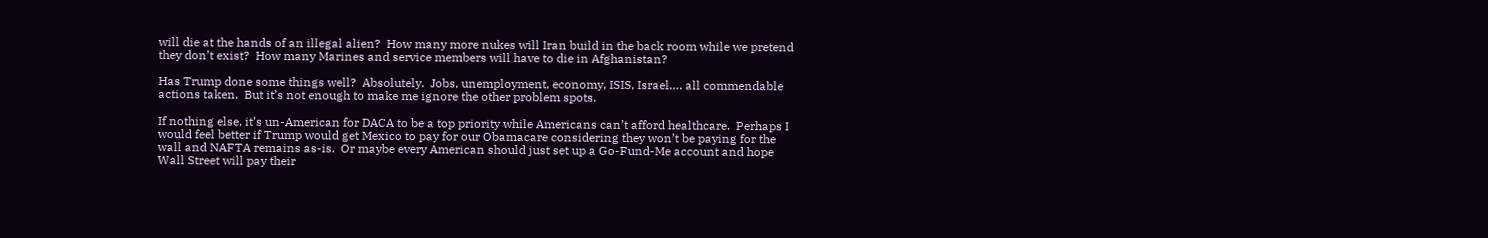will die at the hands of an illegal alien?  How many more nukes will Iran build in the back room while we pretend they don’t exist?  How many Marines and service members will have to die in Afghanistan?

Has Trump done some things well?  Absolutely.  Jobs, unemployment, economy, ISIS, Israel…. all commendable actions taken.  But it’s not enough to make me ignore the other problem spots.

If nothing else, it’s un-American for DACA to be a top priority while Americans can’t afford healthcare.  Perhaps I would feel better if Trump would get Mexico to pay for our Obamacare considering they won’t be paying for the wall and NAFTA remains as-is.  Or maybe every American should just set up a Go-Fund-Me account and hope Wall Street will pay their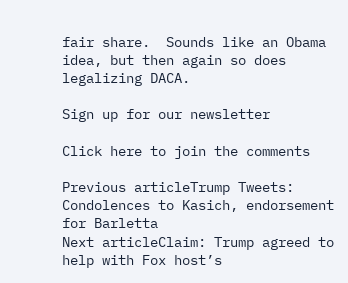fair share.  Sounds like an Obama idea, but then again so does legalizing DACA.

Sign up for our newsletter

Click here to join the comments

Previous articleTrump Tweets: Condolences to Kasich, endorsement for Barletta
Next articleClaim: Trump agreed to help with Fox host’s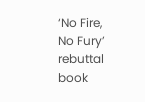‘No Fire, No Fury’ rebuttal book